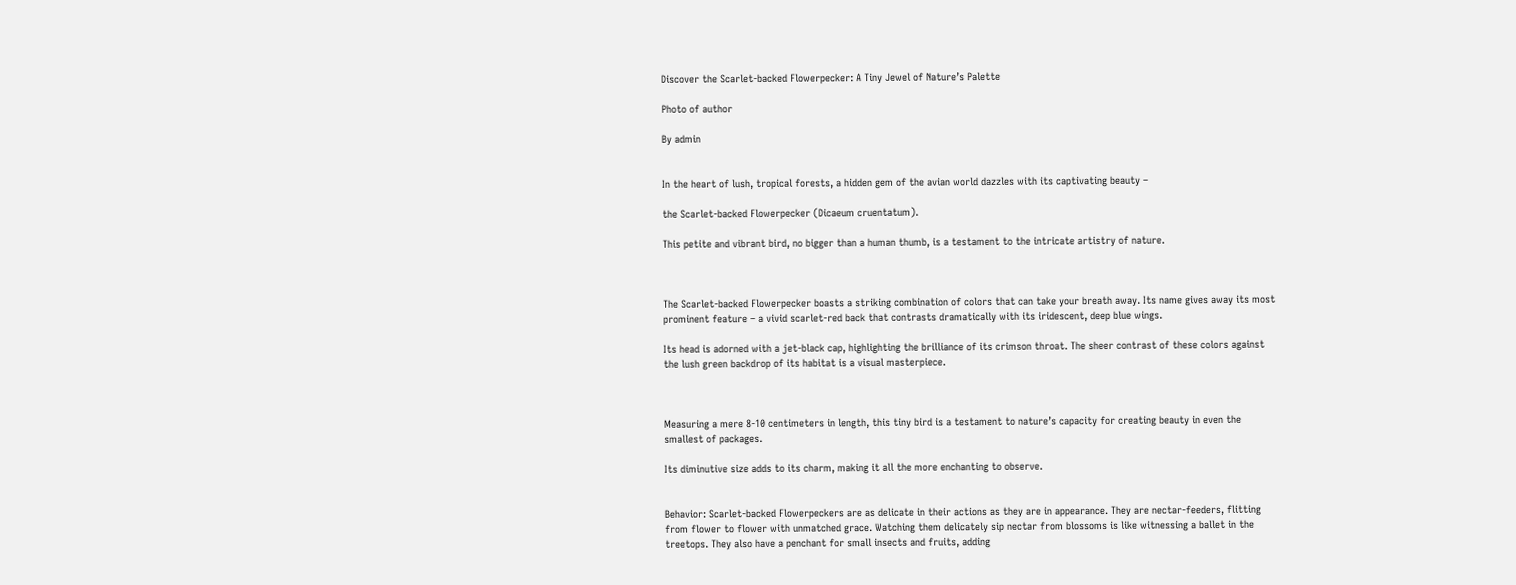Discover the Scarlet-backed Flowerpecker: A Tiny Jewel of Nature’s Palette

Photo of author

By admin


In the heart of lush, tropical forests, a hidden gem of the avian world dazzles with its captivating beauty –

the Scarlet-backed Flowerpecker (Dicaeum cruentatum).

This petite and vibrant bird, no bigger than a human thumb, is a testament to the intricate artistry of nature.



The Scarlet-backed Flowerpecker boasts a striking combination of colors that can take your breath away. Its name gives away its most prominent feature – a vivid scarlet-red back that contrasts dramatically with its iridescent, deep blue wings.

Its head is adorned with a jet-black cap, highlighting the brilliance of its crimson throat. The sheer contrast of these colors against the lush green backdrop of its habitat is a visual masterpiece.



Measuring a mere 8-10 centimeters in length, this tiny bird is a testament to nature’s capacity for creating beauty in even the smallest of packages.

Its diminutive size adds to its charm, making it all the more enchanting to observe.


Behavior: Scarlet-backed Flowerpeckers are as delicate in their actions as they are in appearance. They are nectar-feeders, flitting from flower to flower with unmatched grace. Watching them delicately sip nectar from blossoms is like witnessing a ballet in the treetops. They also have a penchant for small insects and fruits, adding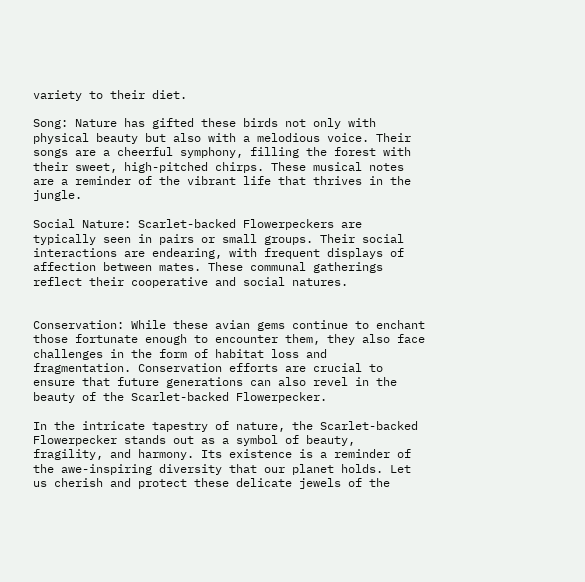variety to their diet.

Song: Nature has gifted these birds not only with physical beauty but also with a melodious voice. Their songs are a cheerful symphony, filling the forest with their sweet, high-pitched chirps. These musical notes are a reminder of the vibrant life that thrives in the jungle.

Social Nature: Scarlet-backed Flowerpeckers are typically seen in pairs or small groups. Their social interactions are endearing, with frequent displays of affection between mates. These communal gatherings reflect their cooperative and social natures.


Conservation: While these avian gems continue to enchant those fortunate enough to encounter them, they also face challenges in the form of habitat loss and fragmentation. Conservation efforts are crucial to ensure that future generations can also revel in the beauty of the Scarlet-backed Flowerpecker.

In the intricate tapestry of nature, the Scarlet-backed Flowerpecker stands out as a symbol of beauty, fragility, and harmony. Its existence is a reminder of the awe-inspiring diversity that our planet holds. Let us cherish and protect these delicate jewels of the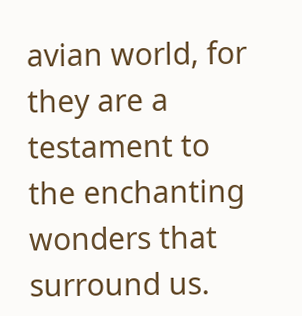avian world, for they are a testament to the enchanting wonders that surround us.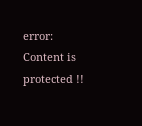error: Content is protected !!